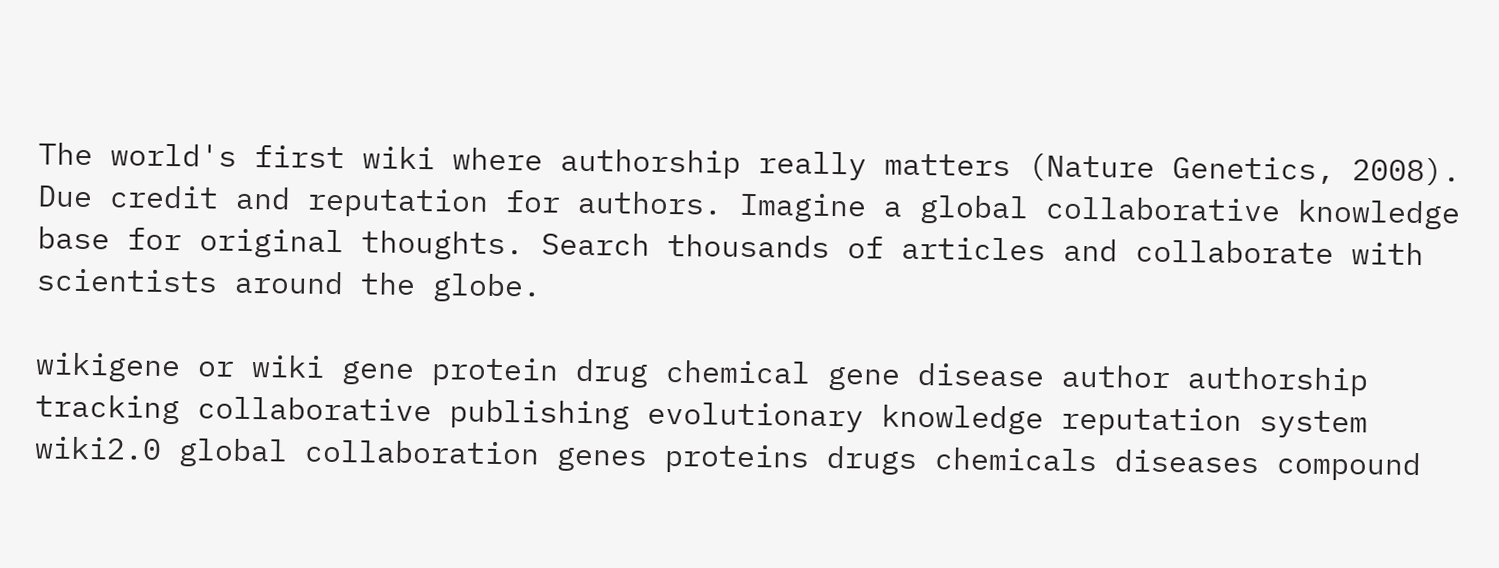The world's first wiki where authorship really matters (Nature Genetics, 2008). Due credit and reputation for authors. Imagine a global collaborative knowledge base for original thoughts. Search thousands of articles and collaborate with scientists around the globe.

wikigene or wiki gene protein drug chemical gene disease author authorship tracking collaborative publishing evolutionary knowledge reputation system wiki2.0 global collaboration genes proteins drugs chemicals diseases compound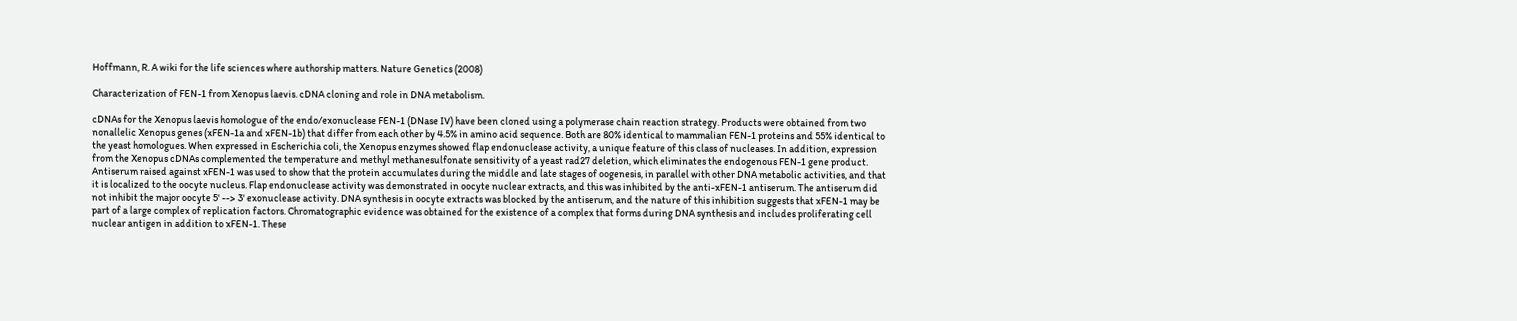Hoffmann, R. A wiki for the life sciences where authorship matters. Nature Genetics (2008)

Characterization of FEN-1 from Xenopus laevis. cDNA cloning and role in DNA metabolism.

cDNAs for the Xenopus laevis homologue of the endo/exonuclease FEN-1 (DNase IV) have been cloned using a polymerase chain reaction strategy. Products were obtained from two nonallelic Xenopus genes (xFEN-1a and xFEN-1b) that differ from each other by 4.5% in amino acid sequence. Both are 80% identical to mammalian FEN-1 proteins and 55% identical to the yeast homologues. When expressed in Escherichia coli, the Xenopus enzymes showed flap endonuclease activity, a unique feature of this class of nucleases. In addition, expression from the Xenopus cDNAs complemented the temperature and methyl methanesulfonate sensitivity of a yeast rad27 deletion, which eliminates the endogenous FEN-1 gene product. Antiserum raised against xFEN-1 was used to show that the protein accumulates during the middle and late stages of oogenesis, in parallel with other DNA metabolic activities, and that it is localized to the oocyte nucleus. Flap endonuclease activity was demonstrated in oocyte nuclear extracts, and this was inhibited by the anti-xFEN-1 antiserum. The antiserum did not inhibit the major oocyte 5' --> 3' exonuclease activity. DNA synthesis in oocyte extracts was blocked by the antiserum, and the nature of this inhibition suggests that xFEN-1 may be part of a large complex of replication factors. Chromatographic evidence was obtained for the existence of a complex that forms during DNA synthesis and includes proliferating cell nuclear antigen in addition to xFEN-1. These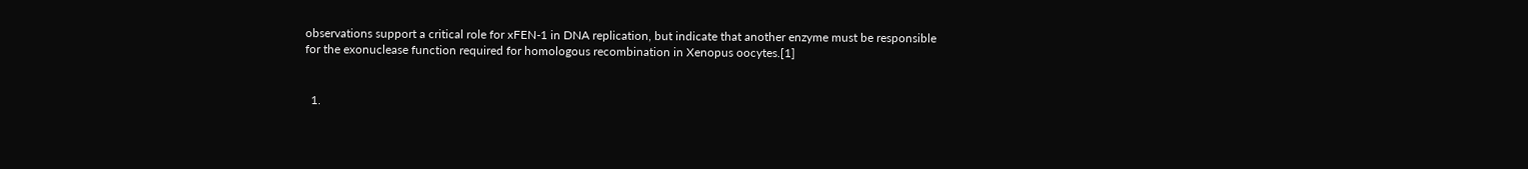observations support a critical role for xFEN-1 in DNA replication, but indicate that another enzyme must be responsible for the exonuclease function required for homologous recombination in Xenopus oocytes.[1]


  1.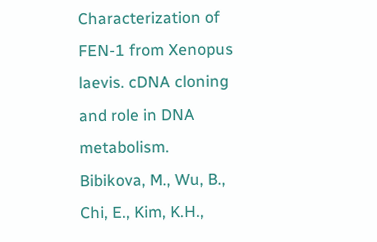Characterization of FEN-1 from Xenopus laevis. cDNA cloning and role in DNA metabolism. Bibikova, M., Wu, B., Chi, E., Kim, K.H.,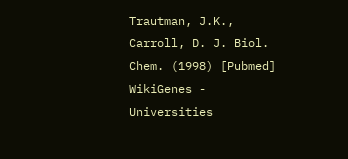Trautman, J.K., Carroll, D. J. Biol. Chem. (1998) [Pubmed]
WikiGenes - Universities